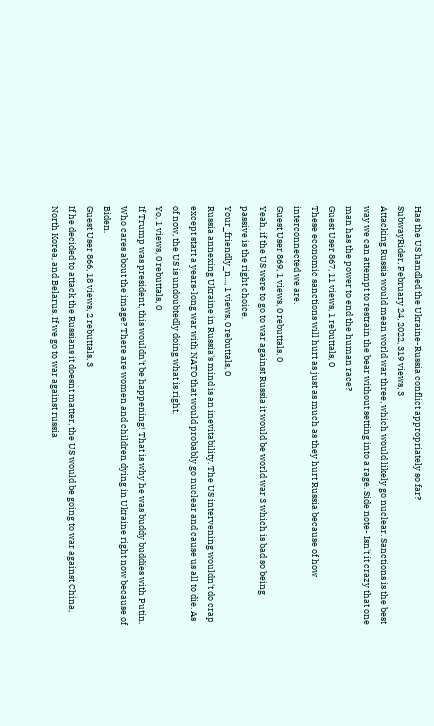Has the US handled the Ukraine-Russia conflict appropriately so far?
SubwayRider, February 24, 2022, 319 views, 3
Attacking Russia would mean world war three, which would likely go nuclear. Sanctions is the best way we can attempt to restrain the bear without setting into a rage. Side note- Isn't it crazy that one man has the power to end the human race?
Guest User 867, 11 views, 1 rebuttals, 0
These economic sanctions will hurt as just as much as they hurt Russia because of how interconnected we are.
Guest User 869, 1 views, 0 rebuttals, 0
Yeah, if the US were to go to war against Russia it would be world war 3 which is bad so being passive is the right choice.
Your_friendly_n..., 1 views, 0 rebuttals, 0
Russia annexing Ukraine in Russia's mind is an inevitability. The US intervening wouldn't do crap except start a years-long war with NATO that would probably go nuclear and cause us all to die. As of now, the US is undoubtedly doing what is right.
Yo, 1 views, 0 rebuttals, 0
If Trump was president, this wouldn't be happening! That is why he was buddy buddies with Putin. Who cares about the image? There are women and children dying in Ukraine right now because of Biden.
Guest User 866, 18 views, 2 rebuttals, 3
If he decided to attack the Russians it doesnt matter, the US would be going to war against China, North Korea, and Belarus. If we go to war against russia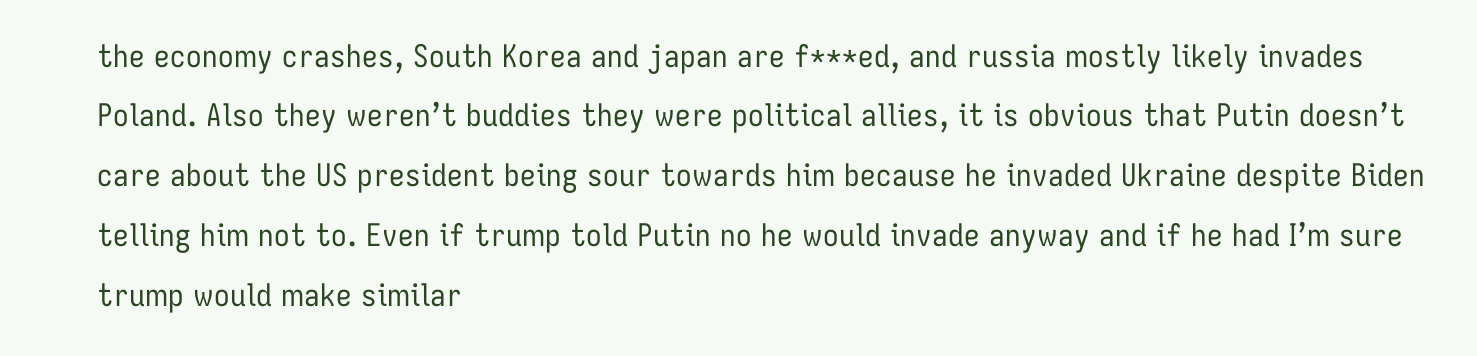the economy crashes, South Korea and japan are f***ed, and russia mostly likely invades Poland. Also they weren’t buddies they were political allies, it is obvious that Putin doesn’t care about the US president being sour towards him because he invaded Ukraine despite Biden telling him not to. Even if trump told Putin no he would invade anyway and if he had I’m sure trump would make similar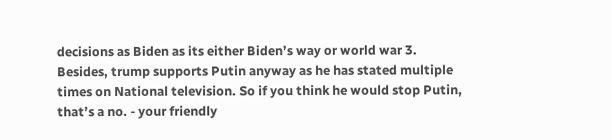decisions as Biden as its either Biden’s way or world war 3. Besides, trump supports Putin anyway as he has stated multiple times on National television. So if you think he would stop Putin, that’s a no. - your friendly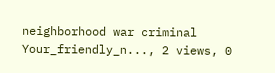neighborhood war criminal
Your_friendly_n..., 2 views, 0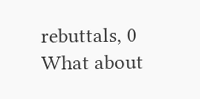rebuttals, 0
What about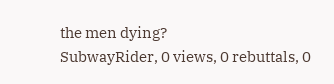the men dying?
SubwayRider, 0 views, 0 rebuttals, 0